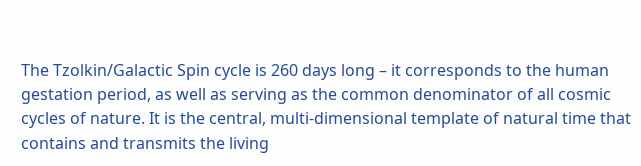The Tzolkin/Galactic Spin cycle is 260 days long – it corresponds to the human gestation period, as well as serving as the common denominator of all cosmic cycles of nature. It is the central, multi-dimensional template of natural time that contains and transmits the living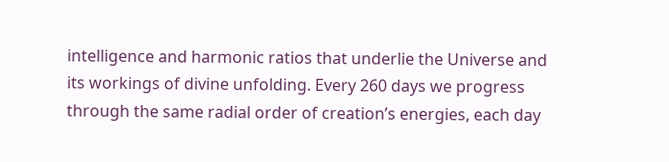intelligence and harmonic ratios that underlie the Universe and its workings of divine unfolding. Every 260 days we progress through the same radial order of creation’s energies, each day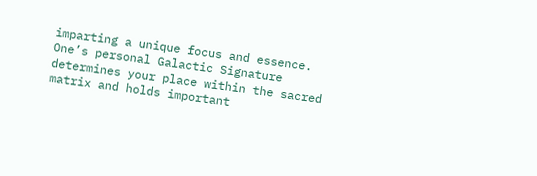imparting a unique focus and essence. One’s personal Galactic Signature determines your place within the sacred matrix and holds important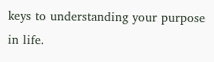keys to understanding your purpose in life.